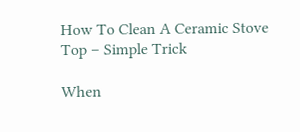How To Clean A Ceramic Stove Top – Simple Trick

When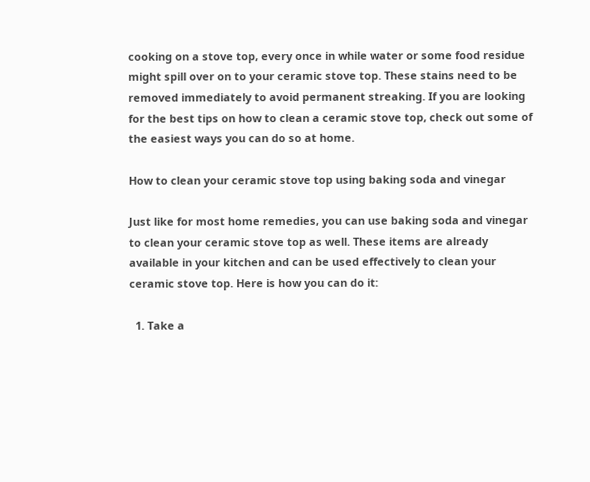cooking on a stove top, every once in while water or some food residue might spill over on to your ceramic stove top. These stains need to be removed immediately to avoid permanent streaking. If you are looking for the best tips on how to clean a ceramic stove top, check out some of the easiest ways you can do so at home.

How to clean your ceramic stove top using baking soda and vinegar

Just like for most home remedies, you can use baking soda and vinegar to clean your ceramic stove top as well. These items are already available in your kitchen and can be used effectively to clean your ceramic stove top. Here is how you can do it:

  1. Take a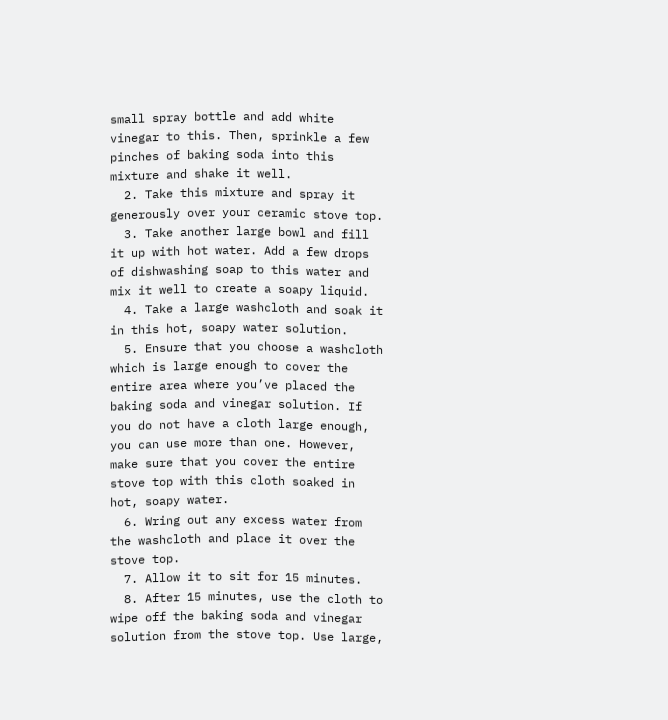small spray bottle and add white vinegar to this. Then, sprinkle a few pinches of baking soda into this mixture and shake it well.
  2. Take this mixture and spray it generously over your ceramic stove top.
  3. Take another large bowl and fill it up with hot water. Add a few drops of dishwashing soap to this water and mix it well to create a soapy liquid.
  4. Take a large washcloth and soak it in this hot, soapy water solution.
  5. Ensure that you choose a washcloth which is large enough to cover the entire area where you’ve placed the baking soda and vinegar solution. If you do not have a cloth large enough, you can use more than one. However, make sure that you cover the entire stove top with this cloth soaked in hot, soapy water.
  6. Wring out any excess water from the washcloth and place it over the stove top.
  7. Allow it to sit for 15 minutes.
  8. After 15 minutes, use the cloth to wipe off the baking soda and vinegar solution from the stove top. Use large,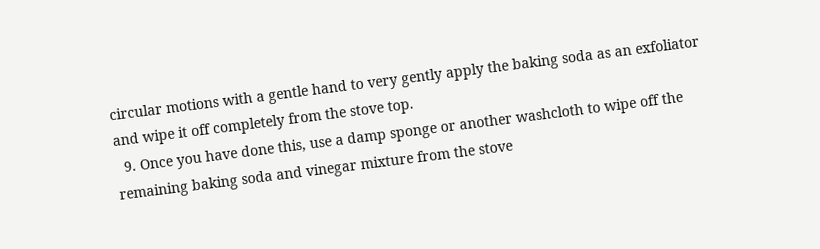circular motions with a gentle hand to very gently apply the baking soda as an exfoliator and wipe it off completely from the stove top.
  9. Once you have done this, use a damp sponge or another washcloth to wipe off the remaining baking soda and vinegar mixture from the stove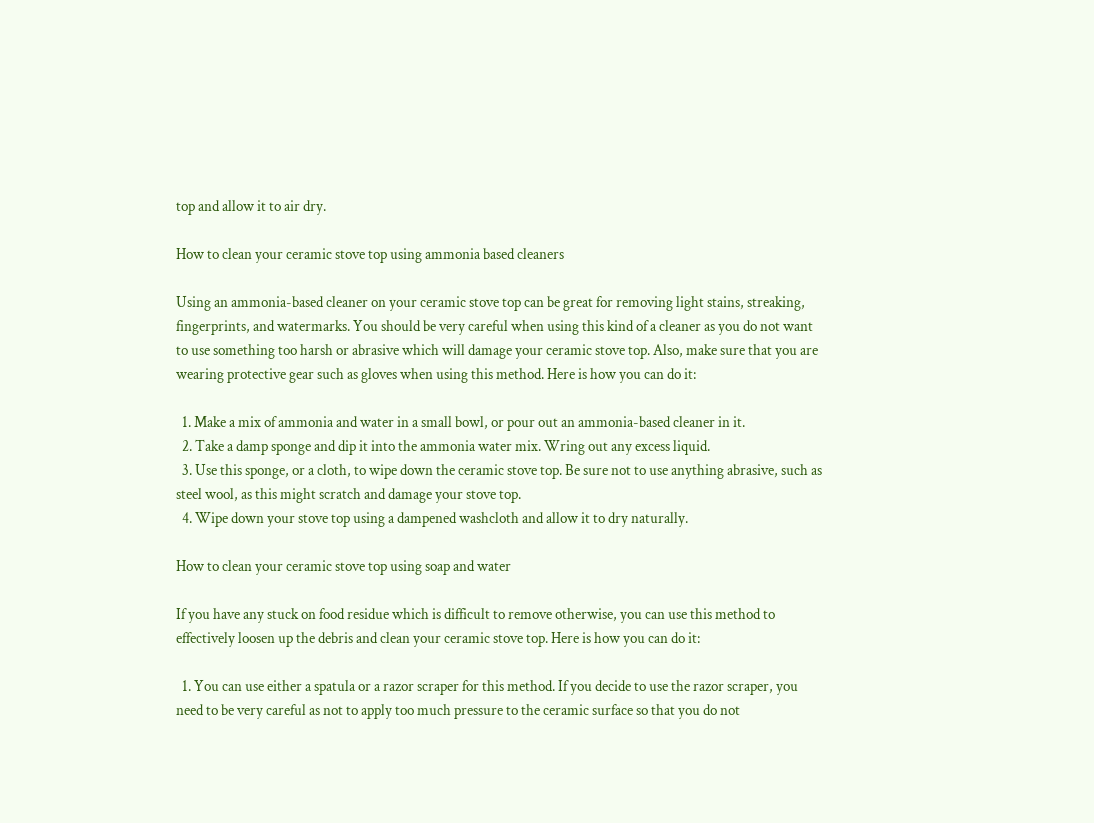top and allow it to air dry.

How to clean your ceramic stove top using ammonia based cleaners

Using an ammonia-based cleaner on your ceramic stove top can be great for removing light stains, streaking, fingerprints, and watermarks. You should be very careful when using this kind of a cleaner as you do not want to use something too harsh or abrasive which will damage your ceramic stove top. Also, make sure that you are wearing protective gear such as gloves when using this method. Here is how you can do it:

  1. Make a mix of ammonia and water in a small bowl, or pour out an ammonia-based cleaner in it.
  2. Take a damp sponge and dip it into the ammonia water mix. Wring out any excess liquid.
  3. Use this sponge, or a cloth, to wipe down the ceramic stove top. Be sure not to use anything abrasive, such as steel wool, as this might scratch and damage your stove top.
  4. Wipe down your stove top using a dampened washcloth and allow it to dry naturally.

How to clean your ceramic stove top using soap and water

If you have any stuck on food residue which is difficult to remove otherwise, you can use this method to effectively loosen up the debris and clean your ceramic stove top. Here is how you can do it:

  1. You can use either a spatula or a razor scraper for this method. If you decide to use the razor scraper, you need to be very careful as not to apply too much pressure to the ceramic surface so that you do not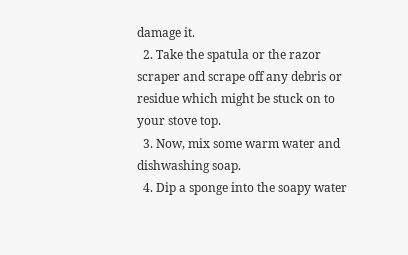damage it.
  2. Take the spatula or the razor scraper and scrape off any debris or residue which might be stuck on to your stove top.
  3. Now, mix some warm water and dishwashing soap.
  4. Dip a sponge into the soapy water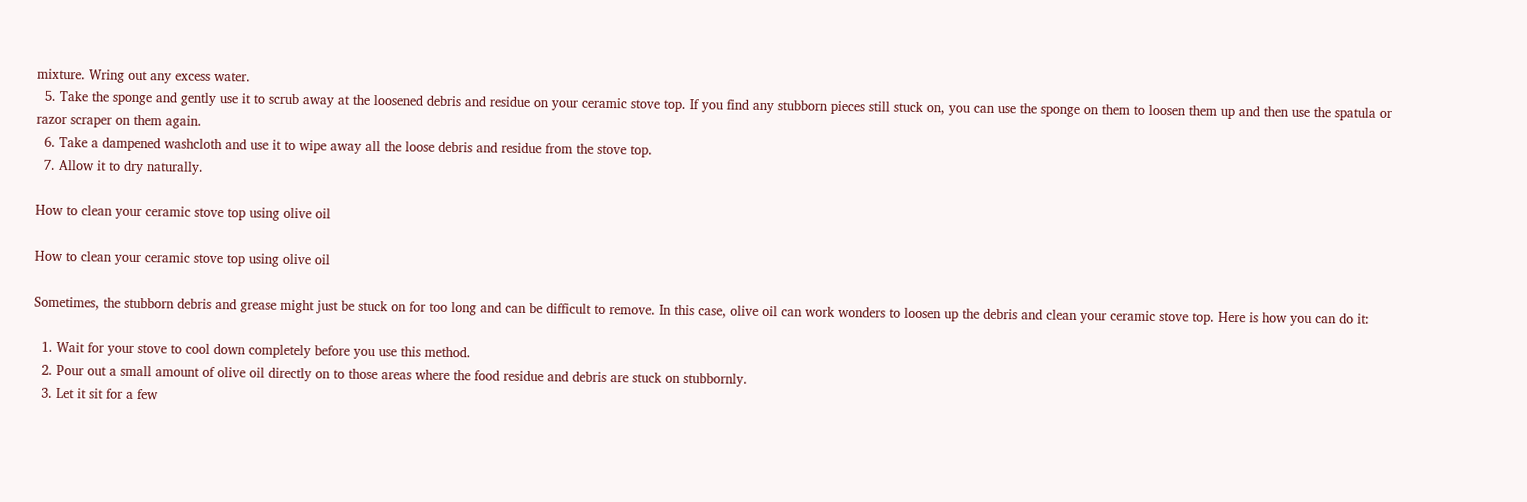mixture. Wring out any excess water.
  5. Take the sponge and gently use it to scrub away at the loosened debris and residue on your ceramic stove top. If you find any stubborn pieces still stuck on, you can use the sponge on them to loosen them up and then use the spatula or razor scraper on them again.
  6. Take a dampened washcloth and use it to wipe away all the loose debris and residue from the stove top.
  7. Allow it to dry naturally.

How to clean your ceramic stove top using olive oil

How to clean your ceramic stove top using olive oil

Sometimes, the stubborn debris and grease might just be stuck on for too long and can be difficult to remove. In this case, olive oil can work wonders to loosen up the debris and clean your ceramic stove top. Here is how you can do it:

  1. Wait for your stove to cool down completely before you use this method.
  2. Pour out a small amount of olive oil directly on to those areas where the food residue and debris are stuck on stubbornly.
  3. Let it sit for a few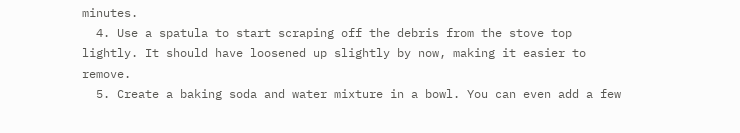minutes.
  4. Use a spatula to start scraping off the debris from the stove top lightly. It should have loosened up slightly by now, making it easier to remove.
  5. Create a baking soda and water mixture in a bowl. You can even add a few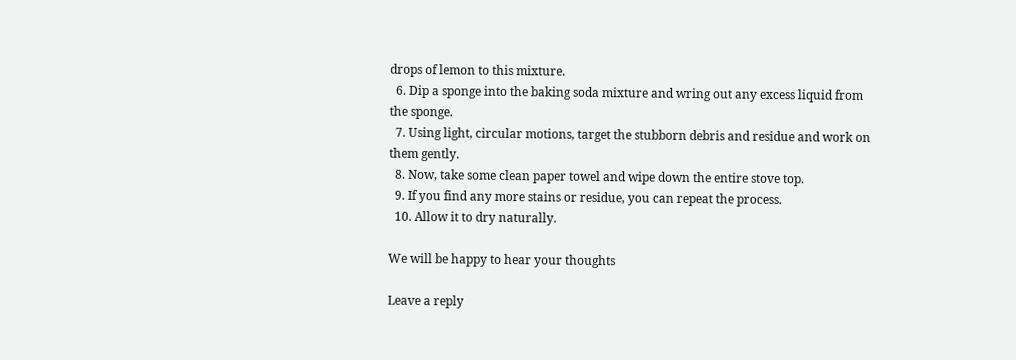drops of lemon to this mixture.
  6. Dip a sponge into the baking soda mixture and wring out any excess liquid from the sponge.
  7. Using light, circular motions, target the stubborn debris and residue and work on them gently.
  8. Now, take some clean paper towel and wipe down the entire stove top.
  9. If you find any more stains or residue, you can repeat the process.
  10. Allow it to dry naturally.

We will be happy to hear your thoughts

Leave a reply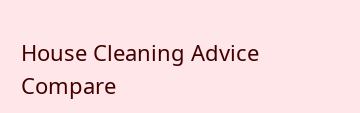House Cleaning Advice
Compare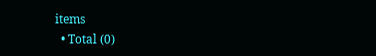items
  • Total (0)